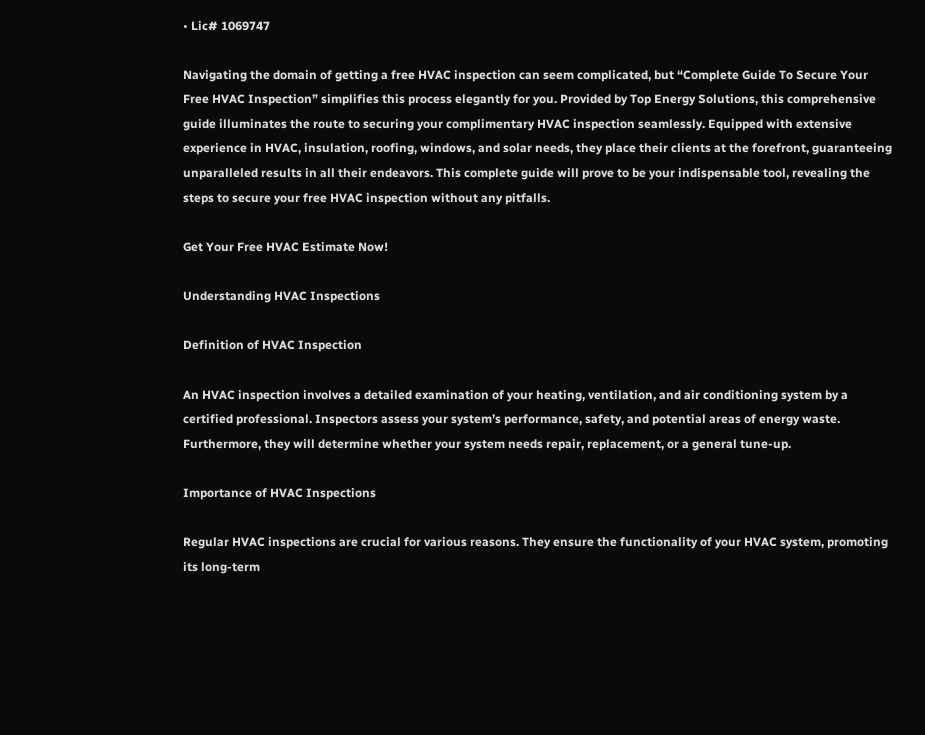• Lic# 1069747

Navigating the domain of getting a free HVAC inspection can seem complicated, but “Complete Guide To Secure Your Free HVAC Inspection” simplifies this process elegantly for you. Provided by Top Energy Solutions, this comprehensive guide illuminates the route to securing your complimentary HVAC inspection seamlessly. Equipped with extensive experience in HVAC, insulation, roofing, windows, and solar needs, they place their clients at the forefront, guaranteeing unparalleled results in all their endeavors. This complete guide will prove to be your indispensable tool, revealing the steps to secure your free HVAC inspection without any pitfalls.

Get Your Free HVAC Estimate Now!

Understanding HVAC Inspections

Definition of HVAC Inspection

An HVAC inspection involves a detailed examination of your heating, ventilation, and air conditioning system by a certified professional. Inspectors assess your system’s performance, safety, and potential areas of energy waste. Furthermore, they will determine whether your system needs repair, replacement, or a general tune-up.

Importance of HVAC Inspections

Regular HVAC inspections are crucial for various reasons. They ensure the functionality of your HVAC system, promoting its long-term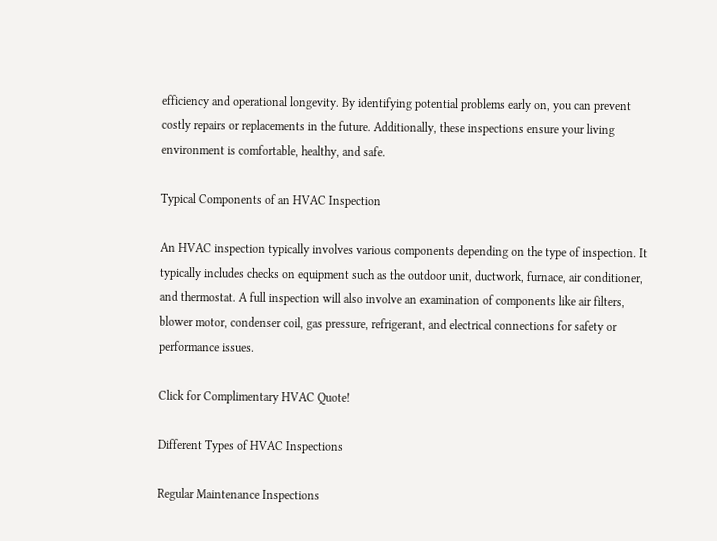efficiency and operational longevity. By identifying potential problems early on, you can prevent costly repairs or replacements in the future. Additionally, these inspections ensure your living environment is comfortable, healthy, and safe.

Typical Components of an HVAC Inspection

An HVAC inspection typically involves various components depending on the type of inspection. It typically includes checks on equipment such as the outdoor unit, ductwork, furnace, air conditioner, and thermostat. A full inspection will also involve an examination of components like air filters, blower motor, condenser coil, gas pressure, refrigerant, and electrical connections for safety or performance issues.

Click for Complimentary HVAC Quote!

Different Types of HVAC Inspections

Regular Maintenance Inspections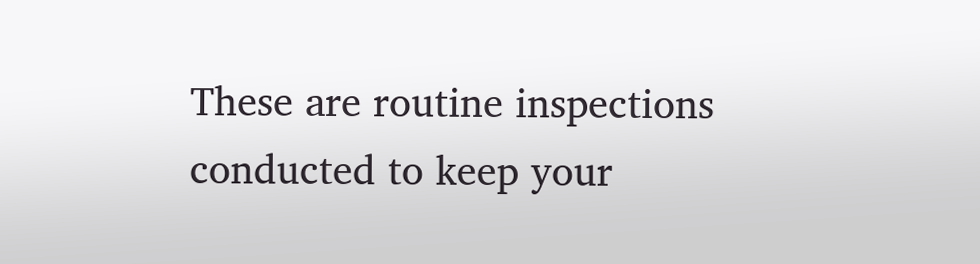These are routine inspections conducted to keep your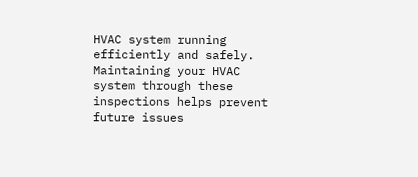HVAC system running efficiently and safely. Maintaining your HVAC system through these inspections helps prevent future issues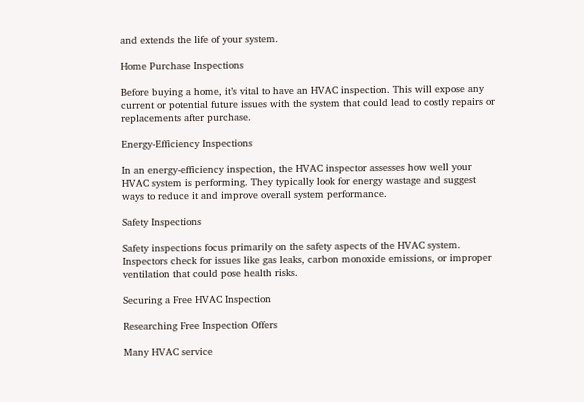and extends the life of your system.

Home Purchase Inspections

Before buying a home, it’s vital to have an HVAC inspection. This will expose any current or potential future issues with the system that could lead to costly repairs or replacements after purchase.

Energy-Efficiency Inspections

In an energy-efficiency inspection, the HVAC inspector assesses how well your HVAC system is performing. They typically look for energy wastage and suggest ways to reduce it and improve overall system performance.

Safety Inspections

Safety inspections focus primarily on the safety aspects of the HVAC system. Inspectors check for issues like gas leaks, carbon monoxide emissions, or improper ventilation that could pose health risks.

Securing a Free HVAC Inspection

Researching Free Inspection Offers

Many HVAC service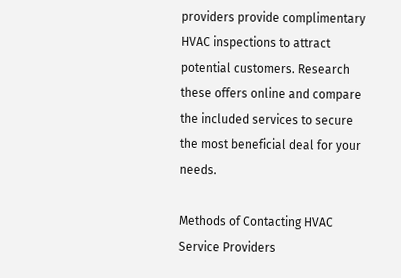providers provide complimentary HVAC inspections to attract potential customers. Research these offers online and compare the included services to secure the most beneficial deal for your needs.

Methods of Contacting HVAC Service Providers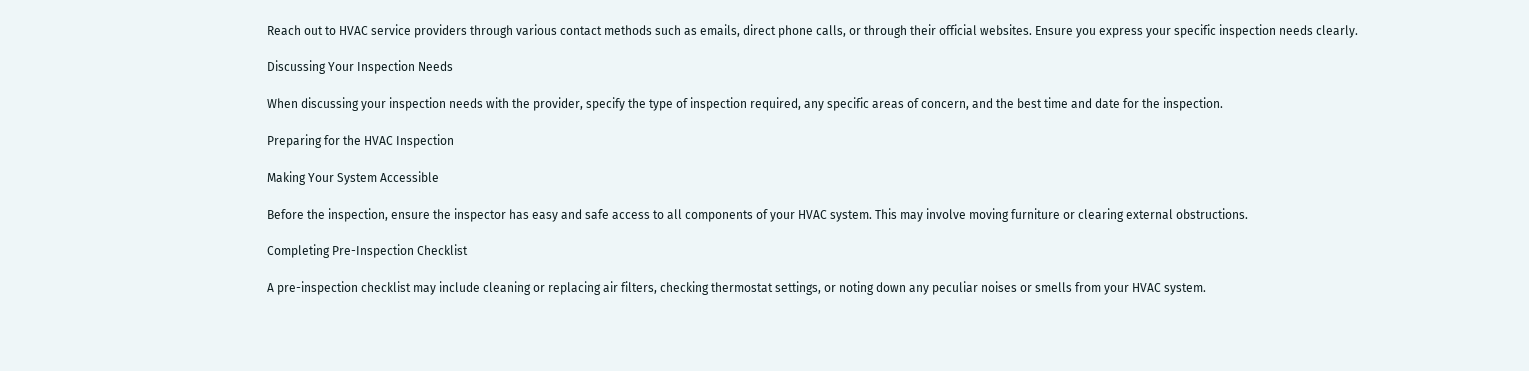Reach out to HVAC service providers through various contact methods such as emails, direct phone calls, or through their official websites. Ensure you express your specific inspection needs clearly.

Discussing Your Inspection Needs

When discussing your inspection needs with the provider, specify the type of inspection required, any specific areas of concern, and the best time and date for the inspection.

Preparing for the HVAC Inspection

Making Your System Accessible

Before the inspection, ensure the inspector has easy and safe access to all components of your HVAC system. This may involve moving furniture or clearing external obstructions.

Completing Pre-Inspection Checklist

A pre-inspection checklist may include cleaning or replacing air filters, checking thermostat settings, or noting down any peculiar noises or smells from your HVAC system.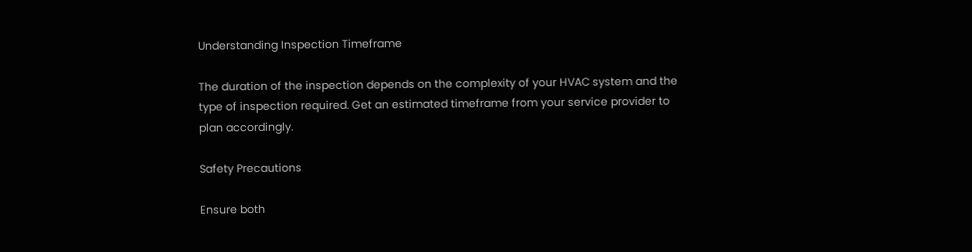Understanding Inspection Timeframe

The duration of the inspection depends on the complexity of your HVAC system and the type of inspection required. Get an estimated timeframe from your service provider to plan accordingly.

Safety Precautions

Ensure both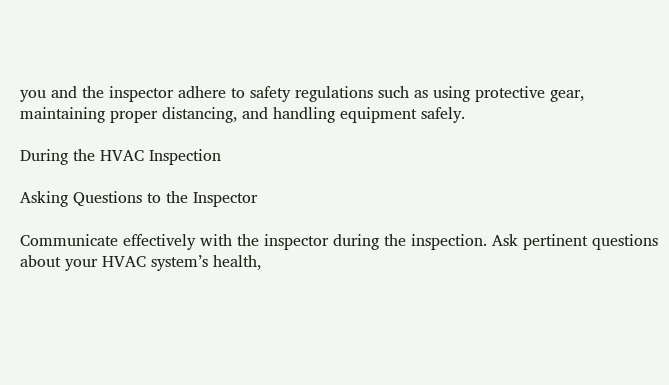you and the inspector adhere to safety regulations such as using protective gear, maintaining proper distancing, and handling equipment safely.

During the HVAC Inspection

Asking Questions to the Inspector

Communicate effectively with the inspector during the inspection. Ask pertinent questions about your HVAC system’s health,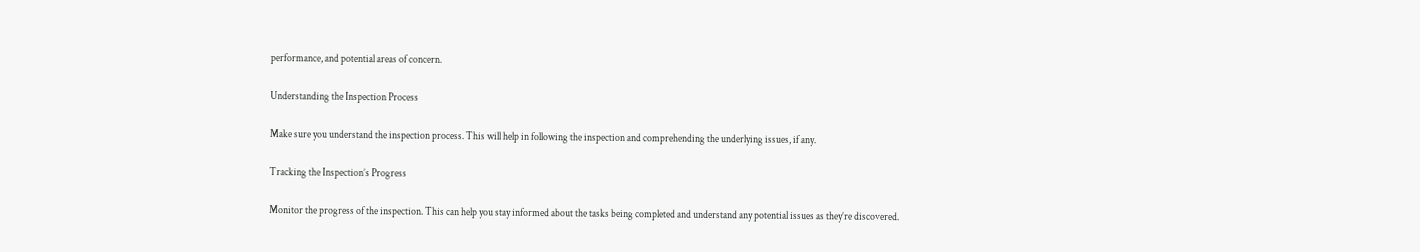performance, and potential areas of concern.

Understanding the Inspection Process

Make sure you understand the inspection process. This will help in following the inspection and comprehending the underlying issues, if any.

Tracking the Inspection’s Progress

Monitor the progress of the inspection. This can help you stay informed about the tasks being completed and understand any potential issues as they’re discovered.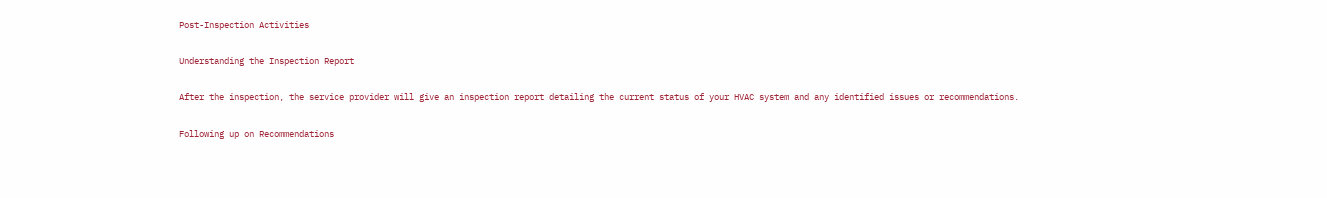Post-Inspection Activities

Understanding the Inspection Report

After the inspection, the service provider will give an inspection report detailing the current status of your HVAC system and any identified issues or recommendations.

Following up on Recommendations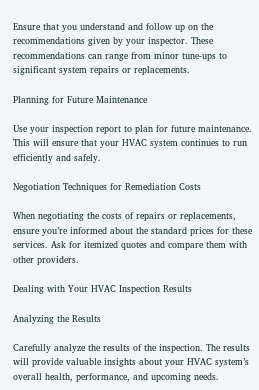Ensure that you understand and follow up on the recommendations given by your inspector. These recommendations can range from minor tune-ups to significant system repairs or replacements.

Planning for Future Maintenance

Use your inspection report to plan for future maintenance. This will ensure that your HVAC system continues to run efficiently and safely.

Negotiation Techniques for Remediation Costs

When negotiating the costs of repairs or replacements, ensure you’re informed about the standard prices for these services. Ask for itemized quotes and compare them with other providers.

Dealing with Your HVAC Inspection Results

Analyzing the Results

Carefully analyze the results of the inspection. The results will provide valuable insights about your HVAC system’s overall health, performance, and upcoming needs.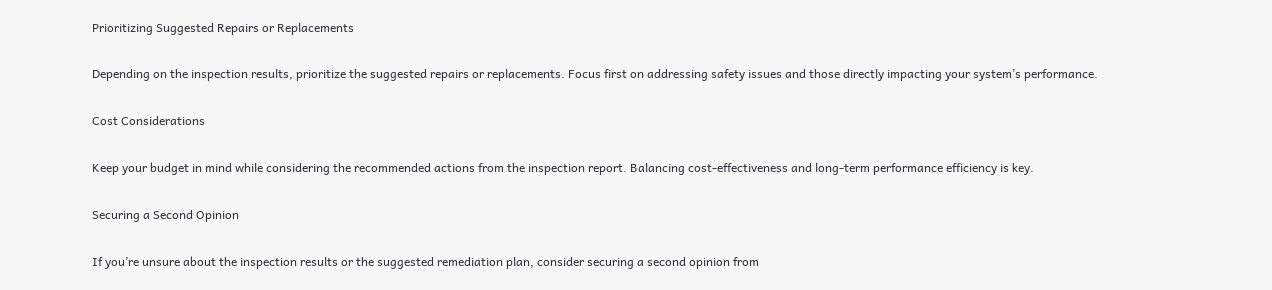Prioritizing Suggested Repairs or Replacements

Depending on the inspection results, prioritize the suggested repairs or replacements. Focus first on addressing safety issues and those directly impacting your system’s performance.

Cost Considerations

Keep your budget in mind while considering the recommended actions from the inspection report. Balancing cost-effectiveness and long-term performance efficiency is key.

Securing a Second Opinion

If you’re unsure about the inspection results or the suggested remediation plan, consider securing a second opinion from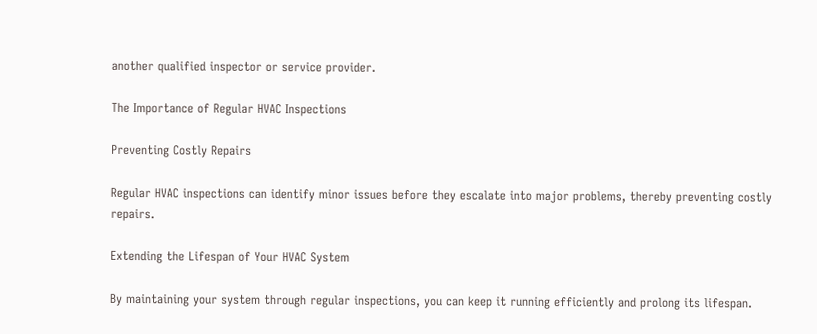another qualified inspector or service provider.

The Importance of Regular HVAC Inspections

Preventing Costly Repairs

Regular HVAC inspections can identify minor issues before they escalate into major problems, thereby preventing costly repairs.

Extending the Lifespan of Your HVAC System

By maintaining your system through regular inspections, you can keep it running efficiently and prolong its lifespan.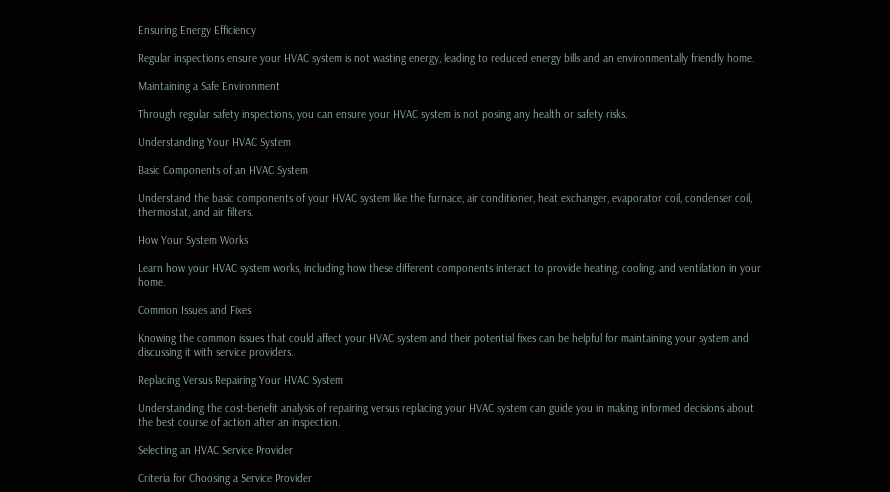Ensuring Energy Efficiency

Regular inspections ensure your HVAC system is not wasting energy, leading to reduced energy bills and an environmentally friendly home.

Maintaining a Safe Environment

Through regular safety inspections, you can ensure your HVAC system is not posing any health or safety risks.

Understanding Your HVAC System

Basic Components of an HVAC System

Understand the basic components of your HVAC system like the furnace, air conditioner, heat exchanger, evaporator coil, condenser coil, thermostat, and air filters.

How Your System Works

Learn how your HVAC system works, including how these different components interact to provide heating, cooling, and ventilation in your home.

Common Issues and Fixes

Knowing the common issues that could affect your HVAC system and their potential fixes can be helpful for maintaining your system and discussing it with service providers.

Replacing Versus Repairing Your HVAC System

Understanding the cost-benefit analysis of repairing versus replacing your HVAC system can guide you in making informed decisions about the best course of action after an inspection.

Selecting an HVAC Service Provider

Criteria for Choosing a Service Provider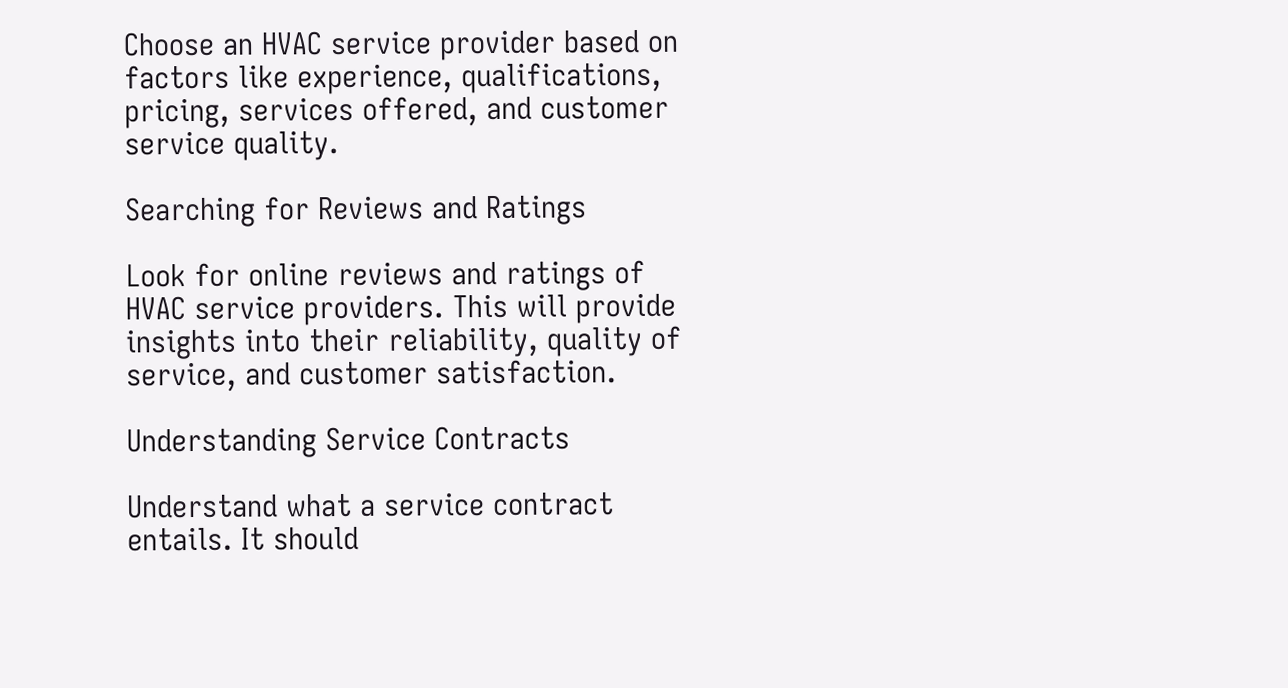Choose an HVAC service provider based on factors like experience, qualifications, pricing, services offered, and customer service quality.

Searching for Reviews and Ratings

Look for online reviews and ratings of HVAC service providers. This will provide insights into their reliability, quality of service, and customer satisfaction.

Understanding Service Contracts

Understand what a service contract entails. It should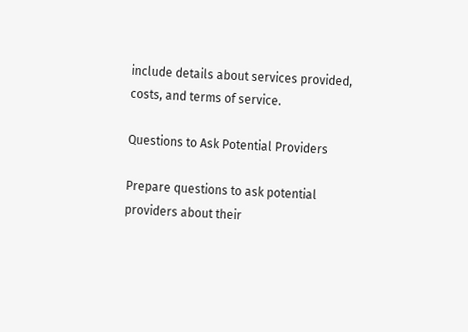include details about services provided, costs, and terms of service.

Questions to Ask Potential Providers

Prepare questions to ask potential providers about their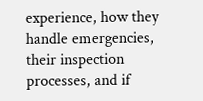experience, how they handle emergencies, their inspection processes, and if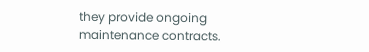they provide ongoing maintenance contracts.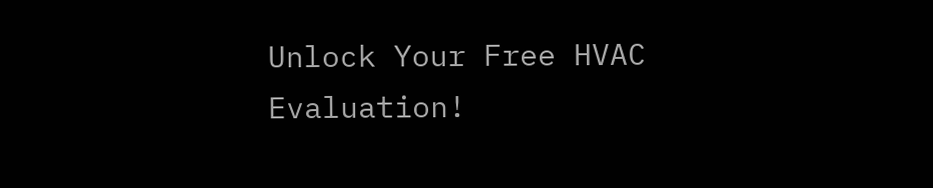Unlock Your Free HVAC Evaluation!